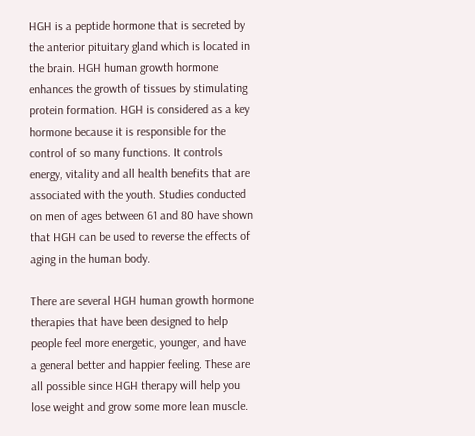HGH is a peptide hormone that is secreted by the anterior pituitary gland which is located in the brain. HGH human growth hormone enhances the growth of tissues by stimulating protein formation. HGH is considered as a key hormone because it is responsible for the control of so many functions. It controls energy, vitality and all health benefits that are associated with the youth. Studies conducted on men of ages between 61 and 80 have shown that HGH can be used to reverse the effects of aging in the human body.

There are several HGH human growth hormone therapies that have been designed to help people feel more energetic, younger, and have a general better and happier feeling. These are all possible since HGH therapy will help you lose weight and grow some more lean muscle.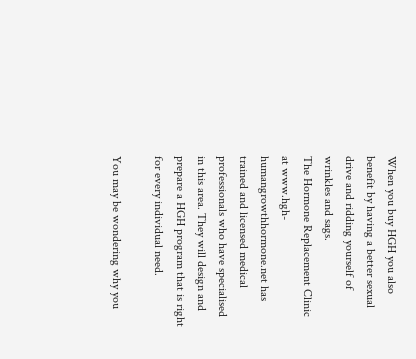When you buy HGH you also benefit by having a better sexual drive and ridding yourself of wrinkles and sags.
The Hormone Replacement Clinic at www.hgh-humangrowthhormone.net has trained and licensed medical professionals who have specialised in this area. They will design and prepare a HGH program that is right for every individual need.

You may be wondering why you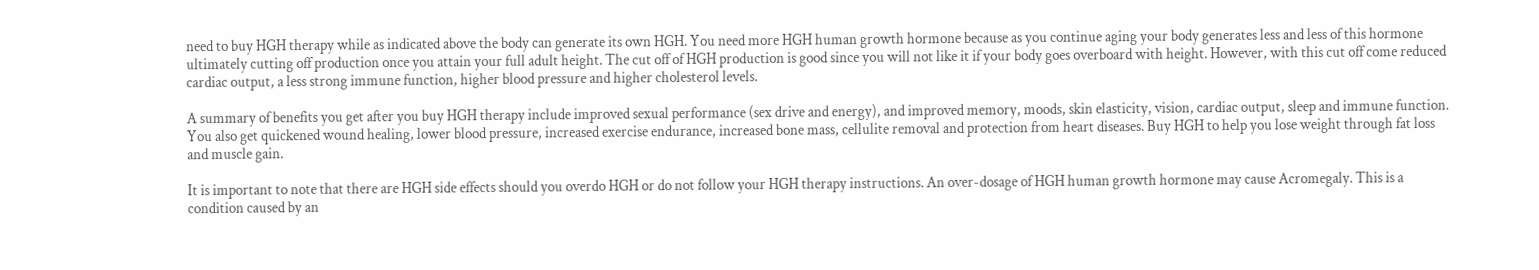need to buy HGH therapy while as indicated above the body can generate its own HGH. You need more HGH human growth hormone because as you continue aging your body generates less and less of this hormone ultimately cutting off production once you attain your full adult height. The cut off of HGH production is good since you will not like it if your body goes overboard with height. However, with this cut off come reduced cardiac output, a less strong immune function, higher blood pressure and higher cholesterol levels.

A summary of benefits you get after you buy HGH therapy include improved sexual performance (sex drive and energy), and improved memory, moods, skin elasticity, vision, cardiac output, sleep and immune function. You also get quickened wound healing, lower blood pressure, increased exercise endurance, increased bone mass, cellulite removal and protection from heart diseases. Buy HGH to help you lose weight through fat loss and muscle gain.

It is important to note that there are HGH side effects should you overdo HGH or do not follow your HGH therapy instructions. An over-dosage of HGH human growth hormone may cause Acromegaly. This is a condition caused by an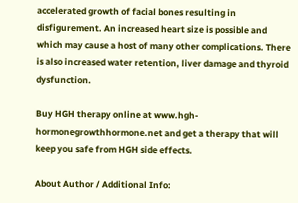accelerated growth of facial bones resulting in disfigurement. An increased heart size is possible and which may cause a host of many other complications. There is also increased water retention, liver damage and thyroid dysfunction.

Buy HGH therapy online at www.hgh-hormonegrowthhormone.net and get a therapy that will keep you safe from HGH side effects.

About Author / Additional Info: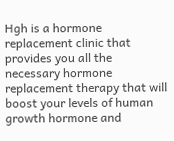Hgh is a hormone replacement clinic that provides you all the necessary hormone replacement therapy that will boost your levels of human growth hormone and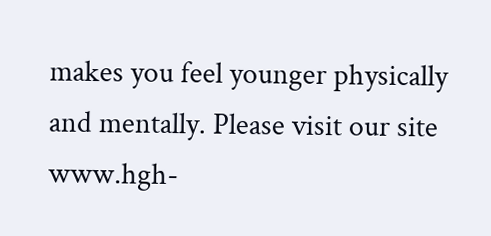makes you feel younger physically and mentally. Please visit our site www.hgh-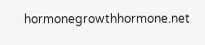hormonegrowthhormone.net